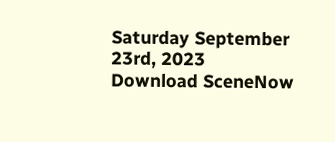Saturday September 23rd, 2023
Download SceneNow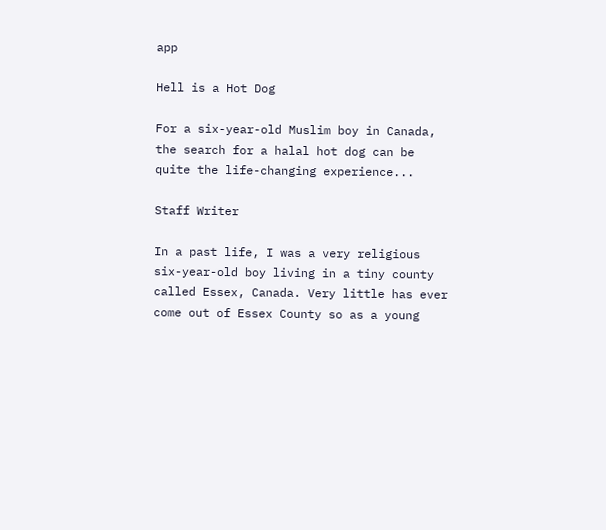app

Hell is a Hot Dog

For a six-year-old Muslim boy in Canada, the search for a halal hot dog can be quite the life-changing experience...

Staff Writer

In a past life, I was a very religious six-year-old boy living in a tiny county called Essex, Canada. Very little has ever come out of Essex County so as a young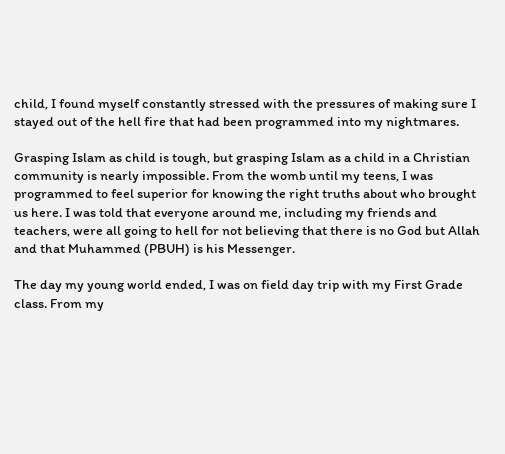child, I found myself constantly stressed with the pressures of making sure I stayed out of the hell fire that had been programmed into my nightmares.

Grasping Islam as child is tough, but grasping Islam as a child in a Christian community is nearly impossible. From the womb until my teens, I was programmed to feel superior for knowing the right truths about who brought us here. I was told that everyone around me, including my friends and teachers, were all going to hell for not believing that there is no God but Allah and that Muhammed (PBUH) is his Messenger.

The day my young world ended, I was on field day trip with my First Grade class. From my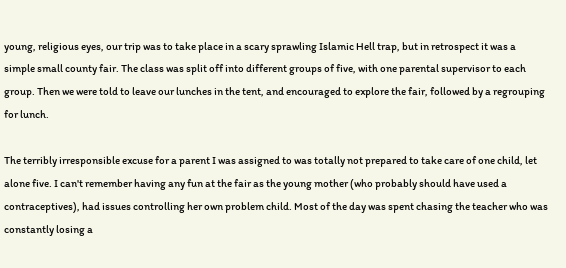young, religious eyes, our trip was to take place in a scary sprawling Islamic Hell trap, but in retrospect it was a simple small county fair. The class was split off into different groups of five, with one parental supervisor to each group. Then we were told to leave our lunches in the tent, and encouraged to explore the fair, followed by a regrouping for lunch.

The terribly irresponsible excuse for a parent I was assigned to was totally not prepared to take care of one child, let alone five. I can't remember having any fun at the fair as the young mother (who probably should have used a contraceptives), had issues controlling her own problem child. Most of the day was spent chasing the teacher who was constantly losing a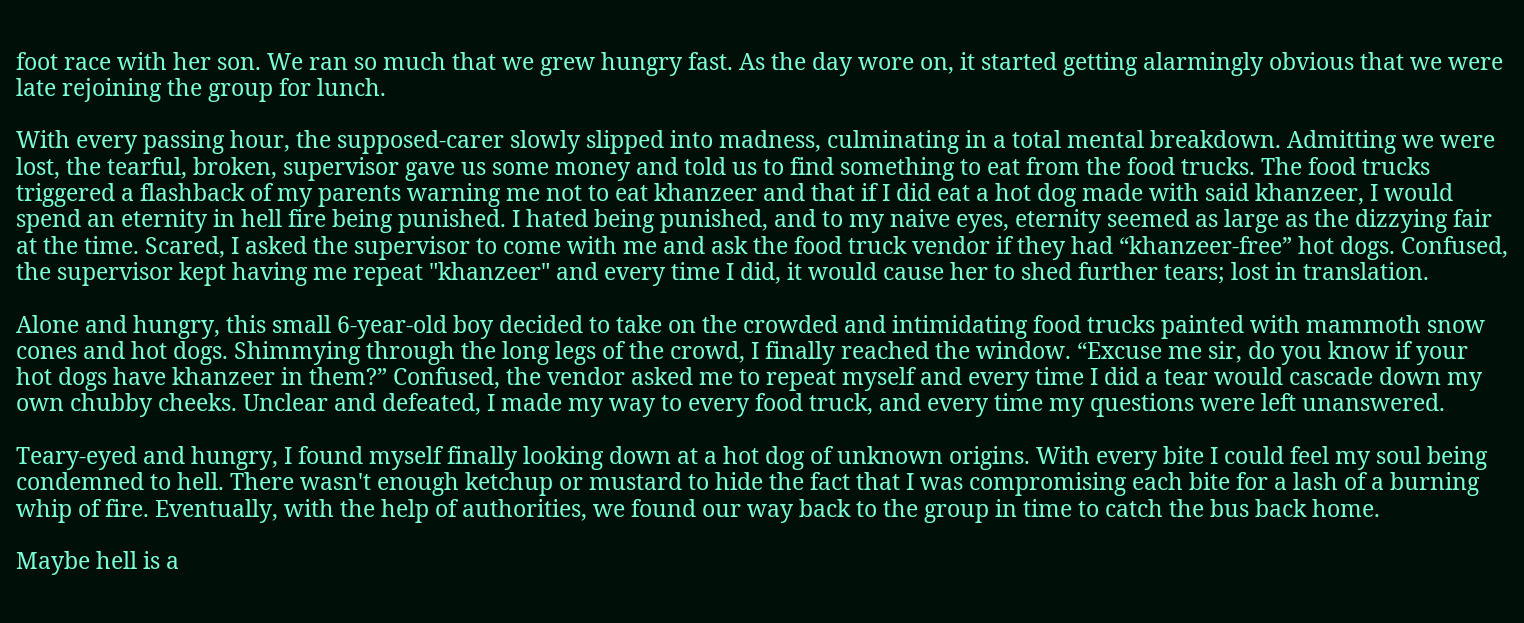foot race with her son. We ran so much that we grew hungry fast. As the day wore on, it started getting alarmingly obvious that we were late rejoining the group for lunch.

With every passing hour, the supposed-carer slowly slipped into madness, culminating in a total mental breakdown. Admitting we were lost, the tearful, broken, supervisor gave us some money and told us to find something to eat from the food trucks. The food trucks triggered a flashback of my parents warning me not to eat khanzeer and that if I did eat a hot dog made with said khanzeer, I would spend an eternity in hell fire being punished. I hated being punished, and to my naive eyes, eternity seemed as large as the dizzying fair at the time. Scared, I asked the supervisor to come with me and ask the food truck vendor if they had “khanzeer-free” hot dogs. Confused, the supervisor kept having me repeat "khanzeer" and every time I did, it would cause her to shed further tears; lost in translation.

Alone and hungry, this small 6-year-old boy decided to take on the crowded and intimidating food trucks painted with mammoth snow cones and hot dogs. Shimmying through the long legs of the crowd, I finally reached the window. “Excuse me sir, do you know if your hot dogs have khanzeer in them?” Confused, the vendor asked me to repeat myself and every time I did a tear would cascade down my own chubby cheeks. Unclear and defeated, I made my way to every food truck, and every time my questions were left unanswered.

Teary-eyed and hungry, I found myself finally looking down at a hot dog of unknown origins. With every bite I could feel my soul being condemned to hell. There wasn't enough ketchup or mustard to hide the fact that I was compromising each bite for a lash of a burning whip of fire. Eventually, with the help of authorities, we found our way back to the group in time to catch the bus back home.

Maybe hell is a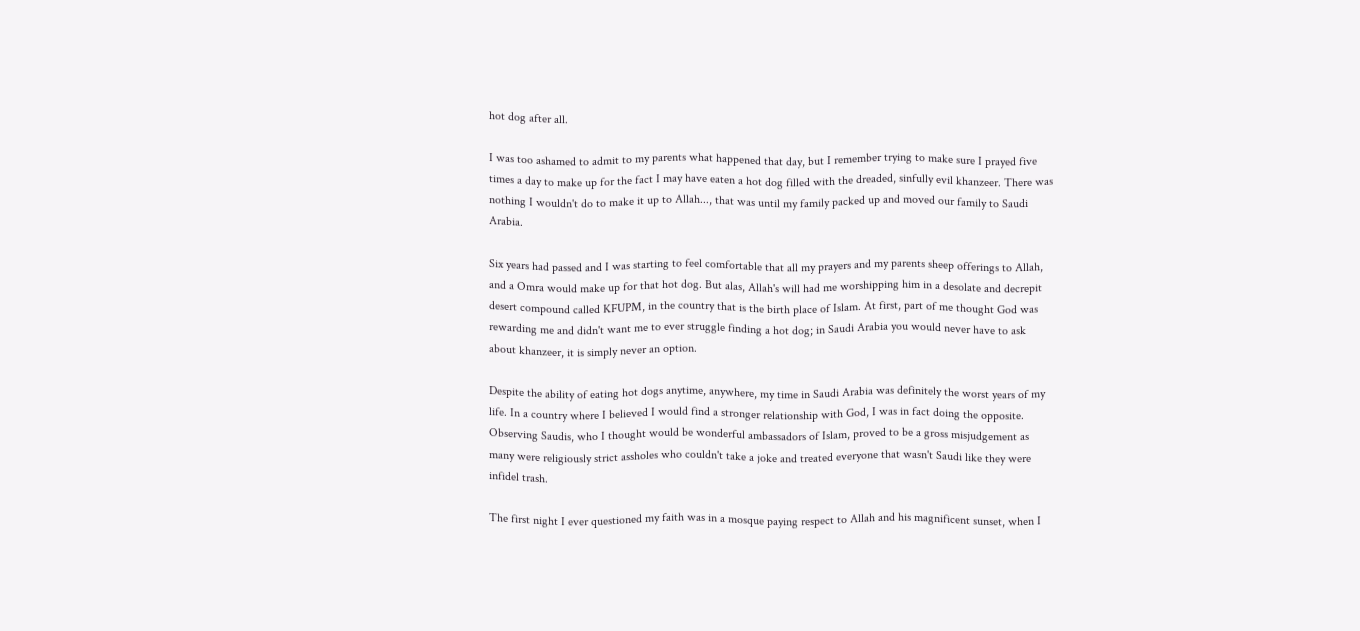hot dog after all.

I was too ashamed to admit to my parents what happened that day, but I remember trying to make sure I prayed five times a day to make up for the fact I may have eaten a hot dog filled with the dreaded, sinfully evil khanzeer. There was nothing I wouldn't do to make it up to Allah..., that was until my family packed up and moved our family to Saudi Arabia.

Six years had passed and I was starting to feel comfortable that all my prayers and my parents sheep offerings to Allah, and a Omra would make up for that hot dog. But alas, Allah's will had me worshipping him in a desolate and decrepit desert compound called KFUPM, in the country that is the birth place of Islam. At first, part of me thought God was rewarding me and didn't want me to ever struggle finding a hot dog; in Saudi Arabia you would never have to ask about khanzeer, it is simply never an option.

Despite the ability of eating hot dogs anytime, anywhere, my time in Saudi Arabia was definitely the worst years of my life. In a country where I believed I would find a stronger relationship with God, I was in fact doing the opposite. Observing Saudis, who I thought would be wonderful ambassadors of Islam, proved to be a gross misjudgement as many were religiously strict assholes who couldn't take a joke and treated everyone that wasn't Saudi like they were infidel trash.

The first night I ever questioned my faith was in a mosque paying respect to Allah and his magnificent sunset, when I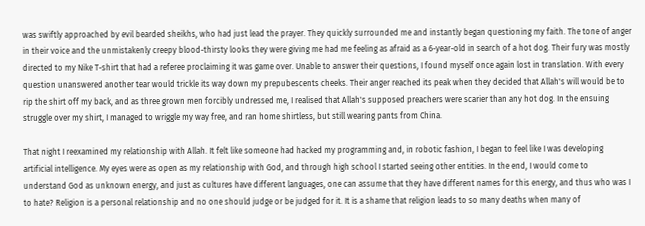was swiftly approached by evil bearded sheikhs, who had just lead the prayer. They quickly surrounded me and instantly began questioning my faith. The tone of anger in their voice and the unmistakenly creepy blood-thirsty looks they were giving me had me feeling as afraid as a 6-year-old in search of a hot dog. Their fury was mostly directed to my Nike T-shirt that had a referee proclaiming it was game over. Unable to answer their questions, I found myself once again lost in translation. With every question unanswered another tear would trickle its way down my prepubescents cheeks. Their anger reached its peak when they decided that Allah's will would be to rip the shirt off my back, and as three grown men forcibly undressed me, I realised that Allah's supposed preachers were scarier than any hot dog. In the ensuing struggle over my shirt, I managed to wriggle my way free, and ran home shirtless, but still wearing pants from China.

That night I reexamined my relationship with Allah. It felt like someone had hacked my programming and, in robotic fashion, I began to feel like I was developing artificial intelligence. My eyes were as open as my relationship with God, and through high school I started seeing other entities. In the end, I would come to understand God as unknown energy, and just as cultures have different languages, one can assume that they have different names for this energy, and thus who was I to hate? Religion is a personal relationship and no one should judge or be judged for it. It is a shame that religion leads to so many deaths when many of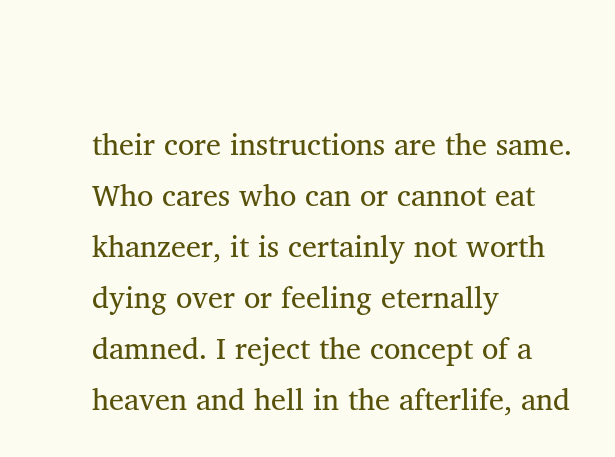their core instructions are the same. Who cares who can or cannot eat khanzeer, it is certainly not worth dying over or feeling eternally damned. I reject the concept of a heaven and hell in the afterlife, and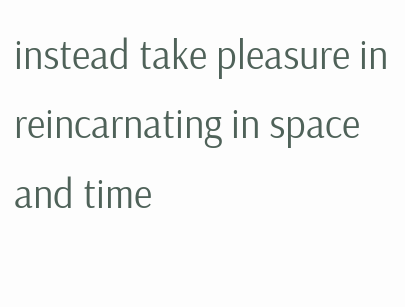instead take pleasure in reincarnating in space and time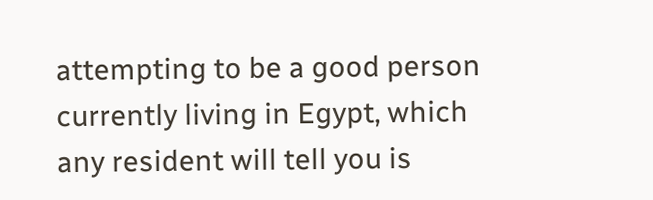attempting to be a good person currently living in Egypt, which any resident will tell you is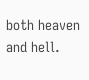both heaven and hell.